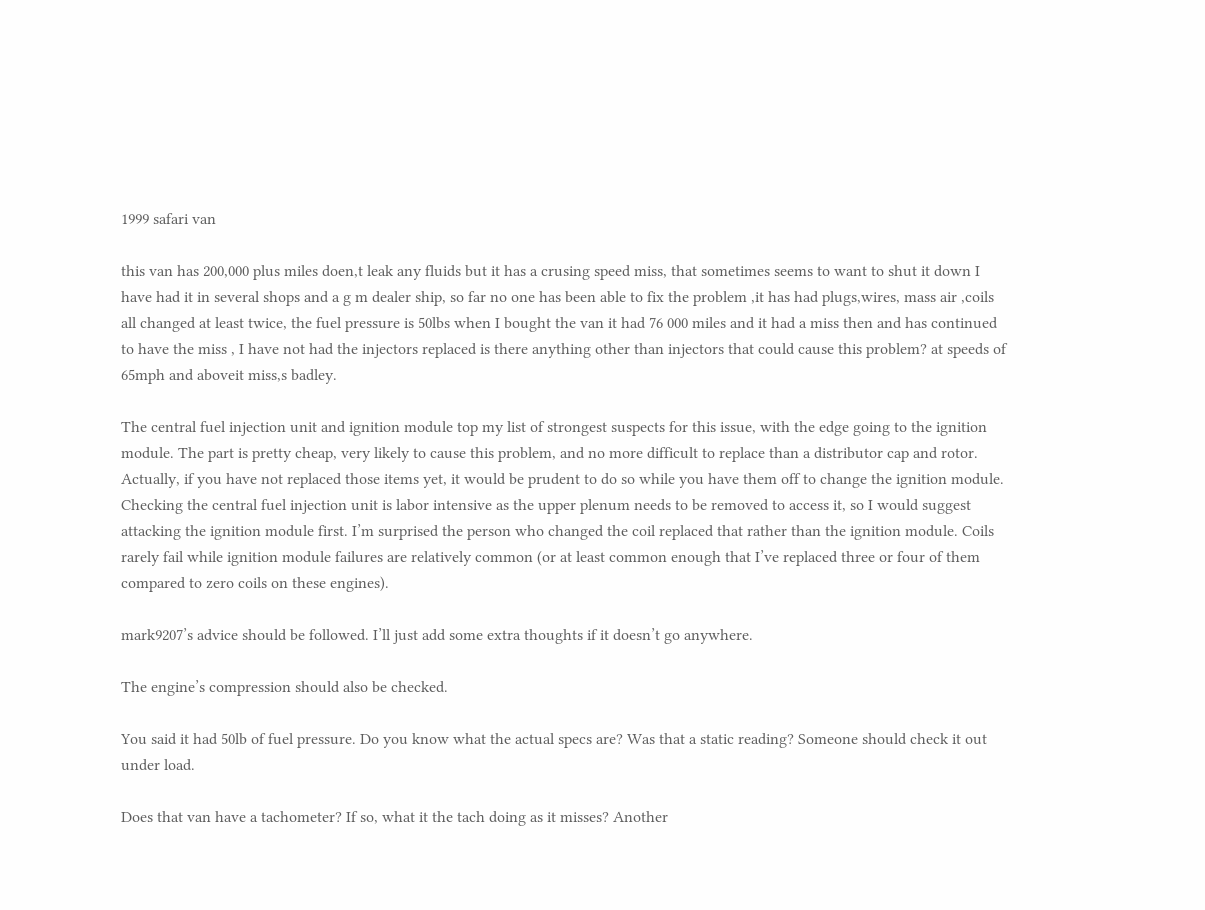1999 safari van

this van has 200,000 plus miles doen,t leak any fluids but it has a crusing speed miss, that sometimes seems to want to shut it down I have had it in several shops and a g m dealer ship, so far no one has been able to fix the problem ,it has had plugs,wires, mass air ,coils all changed at least twice, the fuel pressure is 50lbs when I bought the van it had 76 000 miles and it had a miss then and has continued to have the miss , I have not had the injectors replaced is there anything other than injectors that could cause this problem? at speeds of 65mph and aboveit miss,s badley.

The central fuel injection unit and ignition module top my list of strongest suspects for this issue, with the edge going to the ignition module. The part is pretty cheap, very likely to cause this problem, and no more difficult to replace than a distributor cap and rotor. Actually, if you have not replaced those items yet, it would be prudent to do so while you have them off to change the ignition module. Checking the central fuel injection unit is labor intensive as the upper plenum needs to be removed to access it, so I would suggest attacking the ignition module first. I’m surprised the person who changed the coil replaced that rather than the ignition module. Coils rarely fail while ignition module failures are relatively common (or at least common enough that I’ve replaced three or four of them compared to zero coils on these engines).

mark9207’s advice should be followed. I’ll just add some extra thoughts if it doesn’t go anywhere.

The engine’s compression should also be checked.

You said it had 50lb of fuel pressure. Do you know what the actual specs are? Was that a static reading? Someone should check it out under load.

Does that van have a tachometer? If so, what it the tach doing as it misses? Another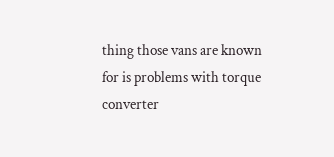thing those vans are known for is problems with torque converter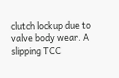clutch lockup due to valve body wear. A slipping TCC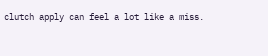clutch apply can feel a lot like a miss.